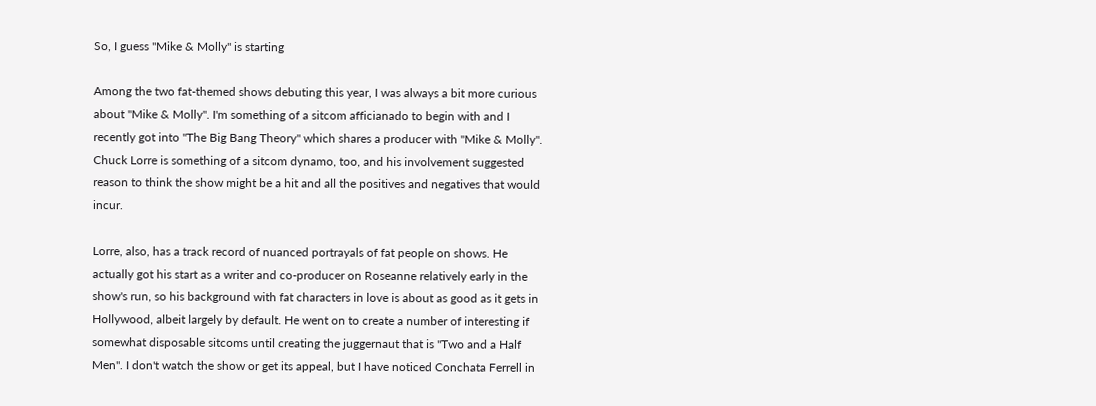So, I guess "Mike & Molly" is starting

Among the two fat-themed shows debuting this year, I was always a bit more curious about "Mike & Molly". I'm something of a sitcom afficianado to begin with and I recently got into "The Big Bang Theory" which shares a producer with "Mike & Molly". Chuck Lorre is something of a sitcom dynamo, too, and his involvement suggested reason to think the show might be a hit and all the positives and negatives that would incur.

Lorre, also, has a track record of nuanced portrayals of fat people on shows. He actually got his start as a writer and co-producer on Roseanne relatively early in the show's run, so his background with fat characters in love is about as good as it gets in Hollywood, albeit largely by default. He went on to create a number of interesting if somewhat disposable sitcoms until creating the juggernaut that is "Two and a Half Men". I don't watch the show or get its appeal, but I have noticed Conchata Ferrell in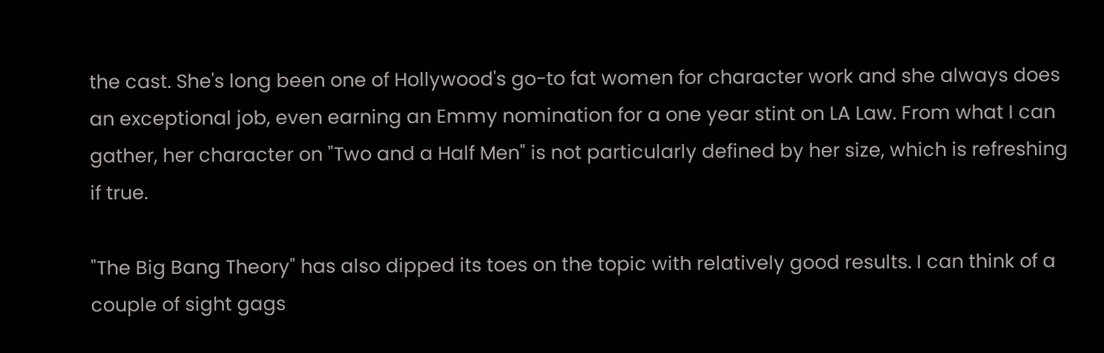the cast. She's long been one of Hollywood's go-to fat women for character work and she always does an exceptional job, even earning an Emmy nomination for a one year stint on LA Law. From what I can gather, her character on "Two and a Half Men" is not particularly defined by her size, which is refreshing if true.

"The Big Bang Theory" has also dipped its toes on the topic with relatively good results. I can think of a couple of sight gags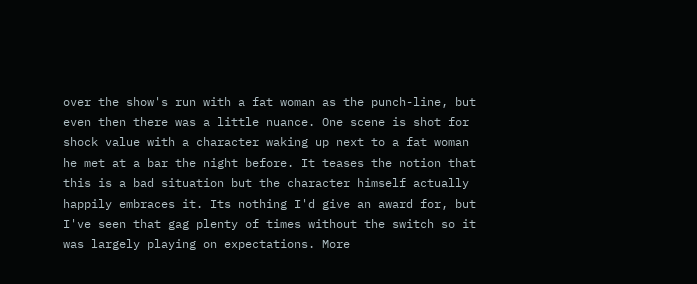over the show's run with a fat woman as the punch-line, but even then there was a little nuance. One scene is shot for shock value with a character waking up next to a fat woman he met at a bar the night before. It teases the notion that this is a bad situation but the character himself actually happily embraces it. Its nothing I'd give an award for, but I've seen that gag plenty of times without the switch so it was largely playing on expectations. More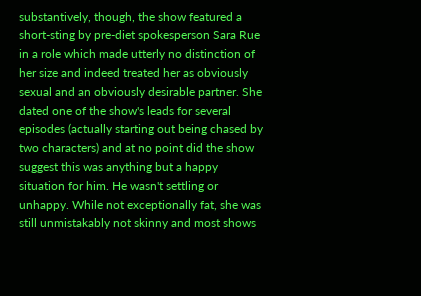substantively, though, the show featured a short-sting by pre-diet spokesperson Sara Rue in a role which made utterly no distinction of her size and indeed treated her as obviously sexual and an obviously desirable partner. She dated one of the show's leads for several episodes (actually starting out being chased by two characters) and at no point did the show suggest this was anything but a happy situation for him. He wasn't settling or unhappy. While not exceptionally fat, she was still unmistakably not skinny and most shows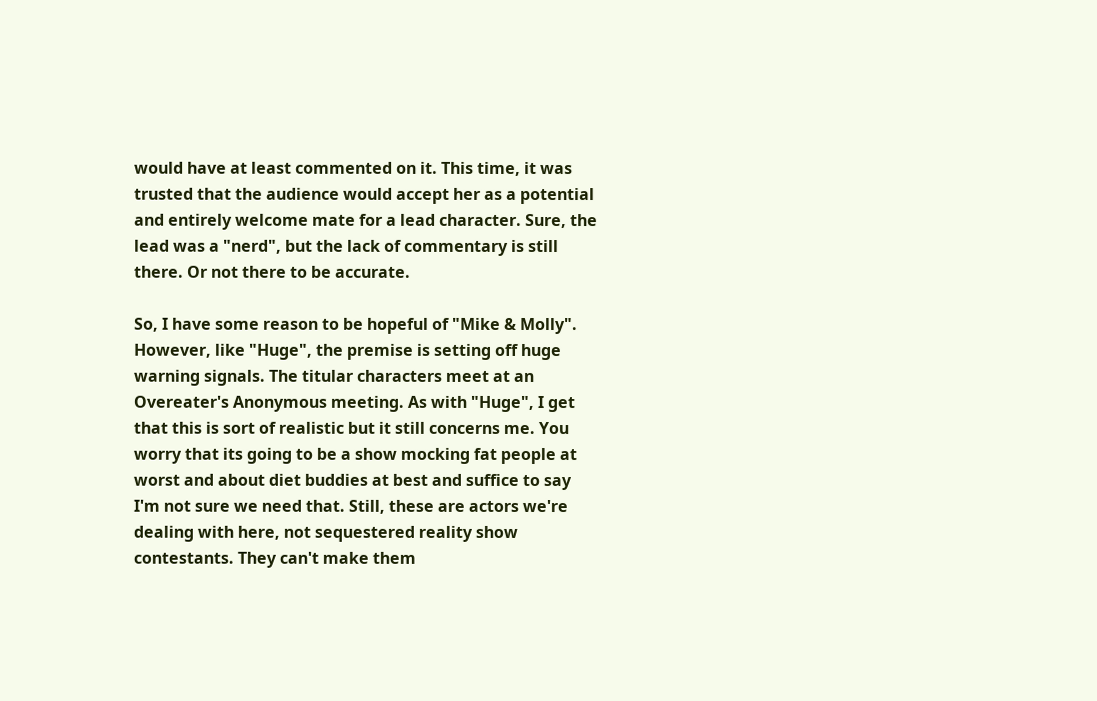would have at least commented on it. This time, it was trusted that the audience would accept her as a potential and entirely welcome mate for a lead character. Sure, the lead was a "nerd", but the lack of commentary is still there. Or not there to be accurate.

So, I have some reason to be hopeful of "Mike & Molly". However, like "Huge", the premise is setting off huge warning signals. The titular characters meet at an Overeater's Anonymous meeting. As with "Huge", I get that this is sort of realistic but it still concerns me. You worry that its going to be a show mocking fat people at worst and about diet buddies at best and suffice to say I'm not sure we need that. Still, these are actors we're dealing with here, not sequestered reality show contestants. They can't make them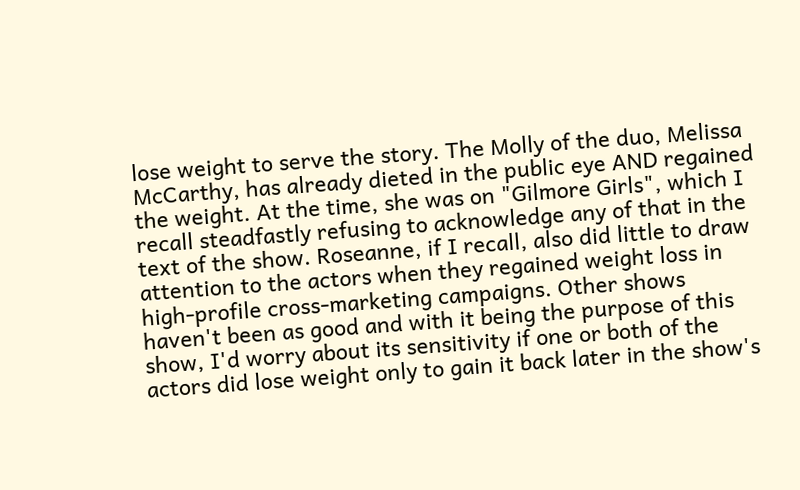lose weight to serve the story. The Molly of the duo, Melissa McCarthy, has already dieted in the public eye AND regained the weight. At the time, she was on "Gilmore Girls", which I recall steadfastly refusing to acknowledge any of that in the text of the show. Roseanne, if I recall, also did little to draw attention to the actors when they regained weight loss in high-profile cross-marketing campaigns. Other shows haven't been as good and with it being the purpose of this show, I'd worry about its sensitivity if one or both of the actors did lose weight only to gain it back later in the show's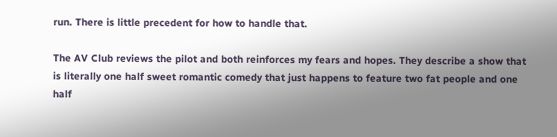run. There is little precedent for how to handle that.

The AV Club reviews the pilot and both reinforces my fears and hopes. They describe a show that is literally one half sweet romantic comedy that just happens to feature two fat people and one half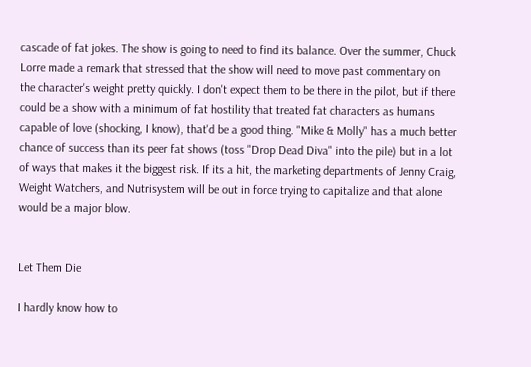cascade of fat jokes. The show is going to need to find its balance. Over the summer, Chuck Lorre made a remark that stressed that the show will need to move past commentary on the character's weight pretty quickly. I don't expect them to be there in the pilot, but if there could be a show with a minimum of fat hostility that treated fat characters as humans capable of love (shocking, I know), that'd be a good thing. "Mike & Molly" has a much better chance of success than its peer fat shows (toss "Drop Dead Diva" into the pile) but in a lot of ways that makes it the biggest risk. If its a hit, the marketing departments of Jenny Craig, Weight Watchers, and Nutrisystem will be out in force trying to capitalize and that alone would be a major blow.


Let Them Die

I hardly know how to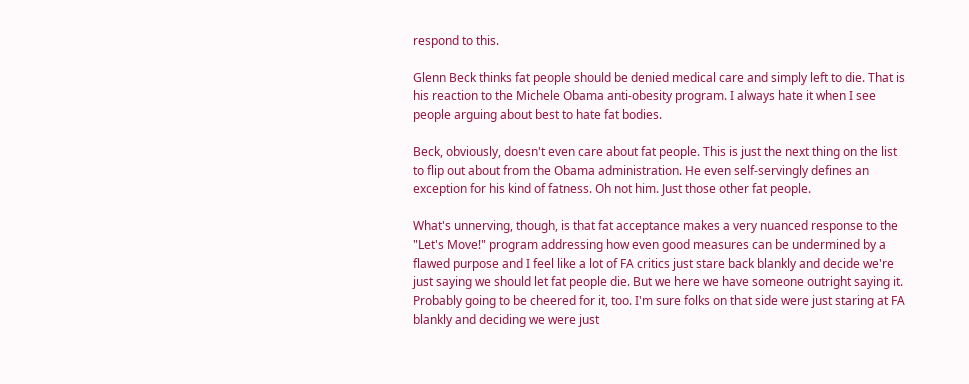respond to this.

Glenn Beck thinks fat people should be denied medical care and simply left to die. That is his reaction to the Michele Obama anti-obesity program. I always hate it when I see people arguing about best to hate fat bodies.

Beck, obviously, doesn't even care about fat people. This is just the next thing on the list to flip out about from the Obama administration. He even self-servingly defines an exception for his kind of fatness. Oh not him. Just those other fat people.

What's unnerving, though, is that fat acceptance makes a very nuanced response to the "Let's Move!" program addressing how even good measures can be undermined by a flawed purpose and I feel like a lot of FA critics just stare back blankly and decide we're just saying we should let fat people die. But we here we have someone outright saying it. Probably going to be cheered for it, too. I'm sure folks on that side were just staring at FA blankly and deciding we were just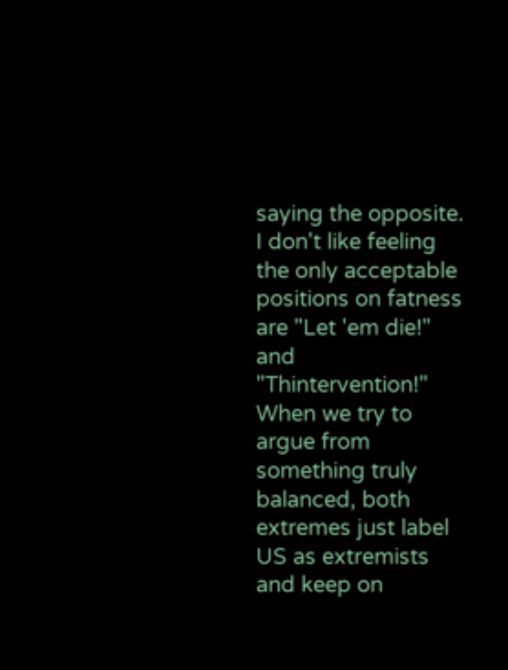saying the opposite. I don't like feeling the only acceptable positions on fatness are "Let 'em die!" and "Thintervention!" When we try to argue from something truly balanced, both extremes just label US as extremists and keep on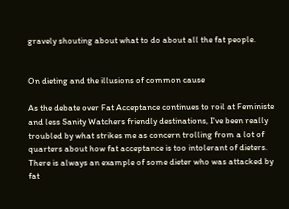gravely shouting about what to do about all the fat people.


On dieting and the illusions of common cause

As the debate over Fat Acceptance continues to roil at Feministe and less Sanity Watchers friendly destinations, I've been really troubled by what strikes me as concern trolling from a lot of quarters about how fat acceptance is too intolerant of dieters. There is always an example of some dieter who was attacked by fat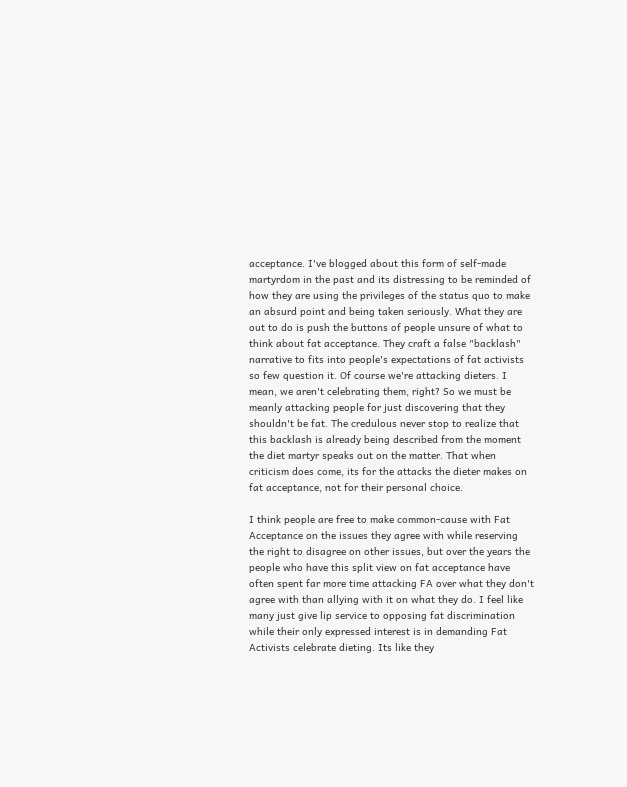acceptance. I've blogged about this form of self-made martyrdom in the past and its distressing to be reminded of how they are using the privileges of the status quo to make an absurd point and being taken seriously. What they are out to do is push the buttons of people unsure of what to think about fat acceptance. They craft a false "backlash" narrative to fits into people's expectations of fat activists so few question it. Of course we're attacking dieters. I mean, we aren't celebrating them, right? So we must be meanly attacking people for just discovering that they shouldn't be fat. The credulous never stop to realize that this backlash is already being described from the moment the diet martyr speaks out on the matter. That when criticism does come, its for the attacks the dieter makes on fat acceptance, not for their personal choice.

I think people are free to make common-cause with Fat Acceptance on the issues they agree with while reserving the right to disagree on other issues, but over the years the people who have this split view on fat acceptance have often spent far more time attacking FA over what they don't agree with than allying with it on what they do. I feel like many just give lip service to opposing fat discrimination while their only expressed interest is in demanding Fat Activists celebrate dieting. Its like they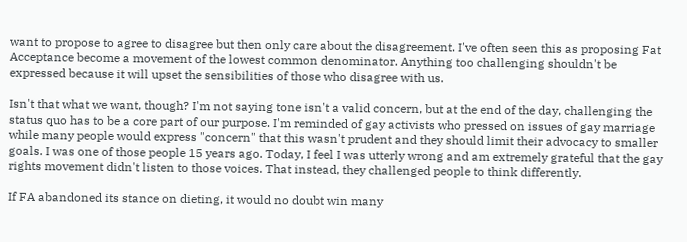want to propose to agree to disagree but then only care about the disagreement. I've often seen this as proposing Fat Acceptance become a movement of the lowest common denominator. Anything too challenging shouldn't be expressed because it will upset the sensibilities of those who disagree with us.

Isn't that what we want, though? I'm not saying tone isn't a valid concern, but at the end of the day, challenging the status quo has to be a core part of our purpose. I'm reminded of gay activists who pressed on issues of gay marriage while many people would express "concern" that this wasn't prudent and they should limit their advocacy to smaller goals. I was one of those people 15 years ago. Today, I feel I was utterly wrong and am extremely grateful that the gay rights movement didn't listen to those voices. That instead, they challenged people to think differently.

If FA abandoned its stance on dieting, it would no doubt win many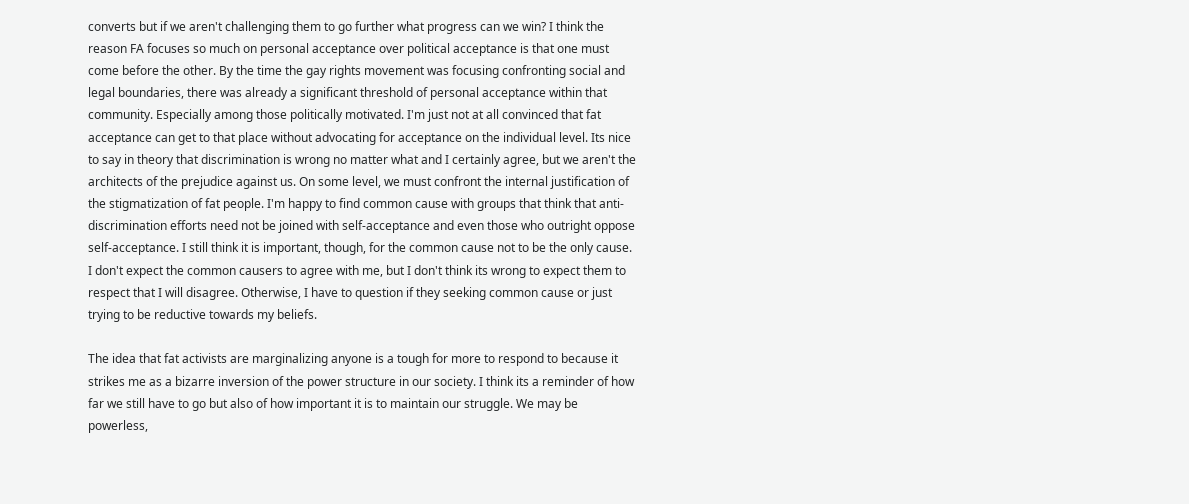converts but if we aren't challenging them to go further what progress can we win? I think the reason FA focuses so much on personal acceptance over political acceptance is that one must come before the other. By the time the gay rights movement was focusing confronting social and legal boundaries, there was already a significant threshold of personal acceptance within that community. Especially among those politically motivated. I'm just not at all convinced that fat acceptance can get to that place without advocating for acceptance on the individual level. Its nice to say in theory that discrimination is wrong no matter what and I certainly agree, but we aren't the architects of the prejudice against us. On some level, we must confront the internal justification of the stigmatization of fat people. I'm happy to find common cause with groups that think that anti-discrimination efforts need not be joined with self-acceptance and even those who outright oppose self-acceptance. I still think it is important, though, for the common cause not to be the only cause. I don't expect the common causers to agree with me, but I don't think its wrong to expect them to respect that I will disagree. Otherwise, I have to question if they seeking common cause or just trying to be reductive towards my beliefs.

The idea that fat activists are marginalizing anyone is a tough for more to respond to because it strikes me as a bizarre inversion of the power structure in our society. I think its a reminder of how far we still have to go but also of how important it is to maintain our struggle. We may be powerless,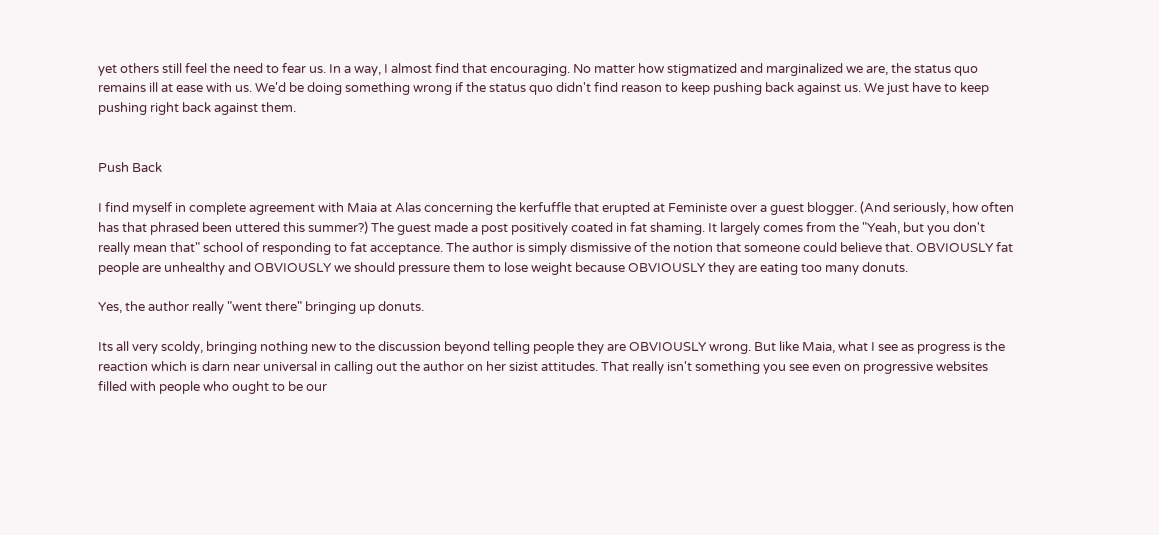yet others still feel the need to fear us. In a way, I almost find that encouraging. No matter how stigmatized and marginalized we are, the status quo remains ill at ease with us. We'd be doing something wrong if the status quo didn't find reason to keep pushing back against us. We just have to keep pushing right back against them.


Push Back

I find myself in complete agreement with Maia at Alas concerning the kerfuffle that erupted at Feministe over a guest blogger. (And seriously, how often has that phrased been uttered this summer?) The guest made a post positively coated in fat shaming. It largely comes from the "Yeah, but you don't really mean that" school of responding to fat acceptance. The author is simply dismissive of the notion that someone could believe that. OBVIOUSLY fat people are unhealthy and OBVIOUSLY we should pressure them to lose weight because OBVIOUSLY they are eating too many donuts.

Yes, the author really "went there" bringing up donuts.

Its all very scoldy, bringing nothing new to the discussion beyond telling people they are OBVIOUSLY wrong. But like Maia, what I see as progress is the reaction which is darn near universal in calling out the author on her sizist attitudes. That really isn't something you see even on progressive websites filled with people who ought to be our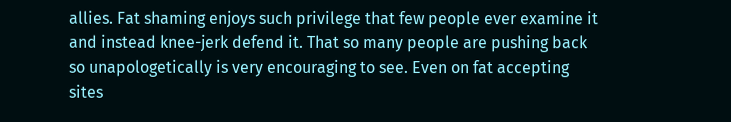allies. Fat shaming enjoys such privilege that few people ever examine it and instead knee-jerk defend it. That so many people are pushing back so unapologetically is very encouraging to see. Even on fat accepting sites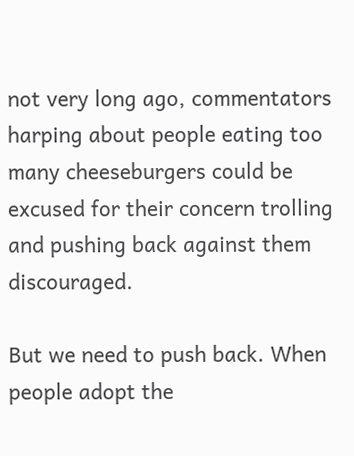not very long ago, commentators harping about people eating too many cheeseburgers could be excused for their concern trolling and pushing back against them discouraged.

But we need to push back. When people adopt the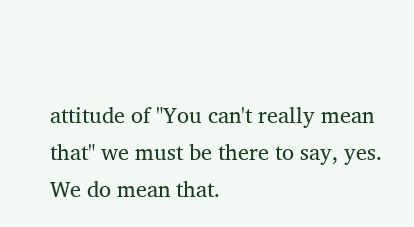attitude of "You can't really mean that" we must be there to say, yes. We do mean that.